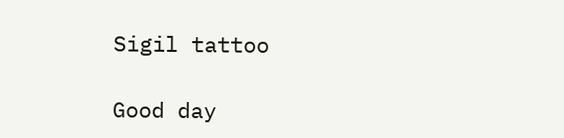Sigil tattoo

Good day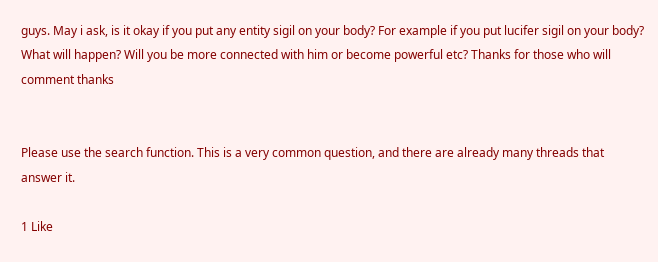guys. May i ask, is it okay if you put any entity sigil on your body? For example if you put lucifer sigil on your body? What will happen? Will you be more connected with him or become powerful etc? Thanks for those who will comment thanks


Please use the search function. This is a very common question, and there are already many threads that answer it.

1 Like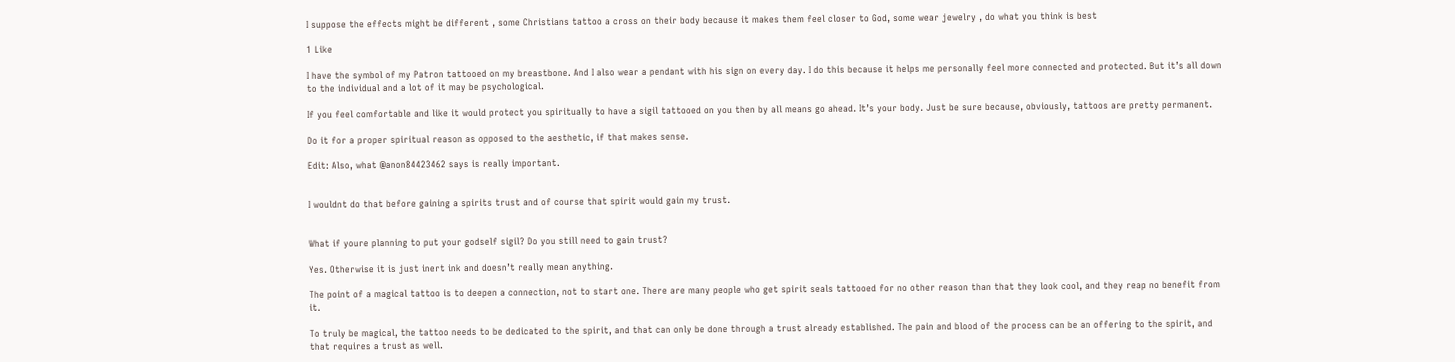I suppose the effects might be different , some Christians tattoo a cross on their body because it makes them feel closer to God, some wear jewelry , do what you think is best

1 Like

I have the symbol of my Patron tattooed on my breastbone. And I also wear a pendant with his sign on every day. I do this because it helps me personally feel more connected and protected. But it’s all down to the individual and a lot of it may be psychological.

If you feel comfortable and like it would protect you spiritually to have a sigil tattooed on you then by all means go ahead. It’s your body. Just be sure because, obviously, tattoos are pretty permanent.

Do it for a proper spiritual reason as opposed to the aesthetic, if that makes sense.

Edit: Also, what @anon84423462 says is really important.


I wouldnt do that before gaining a spirits trust and of course that spirit would gain my trust.


What if youre planning to put your godself sigil? Do you still need to gain trust?

Yes. Otherwise it is just inert ink and doesn’t really mean anything.

The point of a magical tattoo is to deepen a connection, not to start one. There are many people who get spirit seals tattooed for no other reason than that they look cool, and they reap no benefit from it.

To truly be magical, the tattoo needs to be dedicated to the spirit, and that can only be done through a trust already established. The pain and blood of the process can be an offering to the spirit, and that requires a trust as well.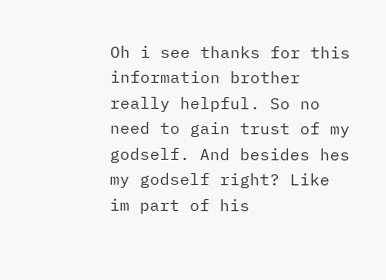Oh i see thanks for this information brother really helpful. So no need to gain trust of my godself. And besides hes my godself right? Like im part of his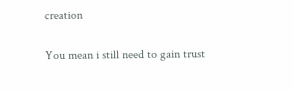creation

You mean i still need to gain trust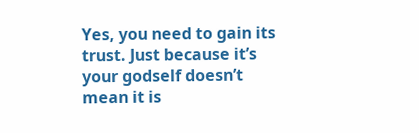Yes, you need to gain its trust. Just because it’s your godself doesn’t mean it is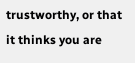trustworthy, or that it thinks you are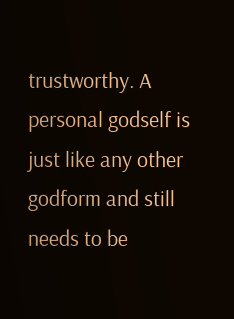trustworthy. A personal godself is just like any other godform and still needs to be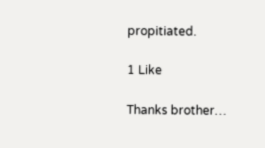propitiated.

1 Like

Thanks brother…